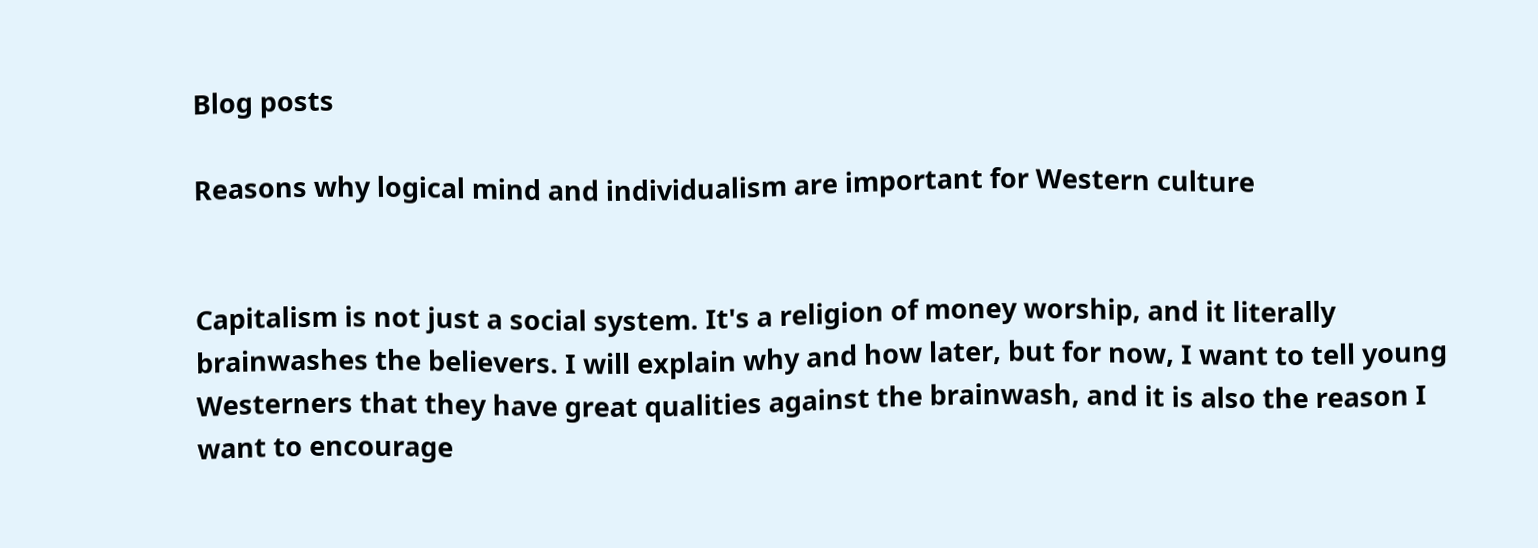Blog posts

Reasons why logical mind and individualism are important for Western culture


Capitalism is not just a social system. It's a religion of money worship, and it literally brainwashes the believers. I will explain why and how later, but for now, I want to tell young Westerners that they have great qualities against the brainwash, and it is also the reason I want to encourage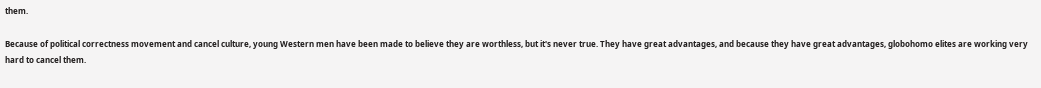them.

Because of political correctness movement and cancel culture, young Western men have been made to believe they are worthless, but it's never true. They have great advantages, and because they have great advantages, globohomo elites are working very hard to cancel them.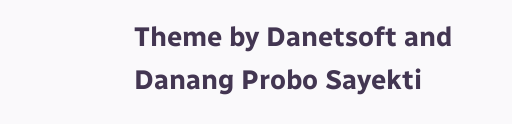Theme by Danetsoft and Danang Probo Sayekti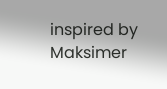inspired by Maksimer